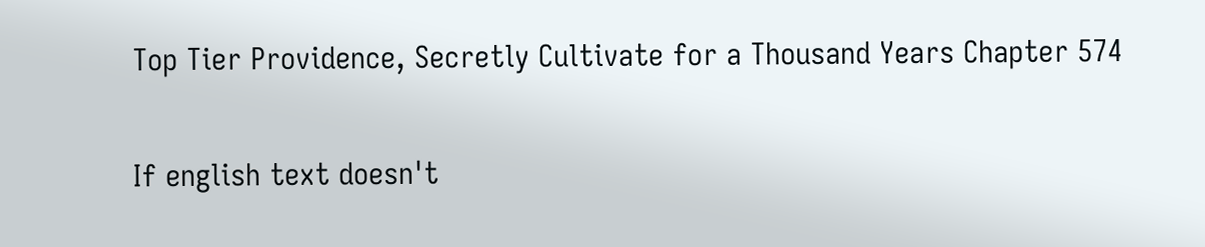Top Tier Providence, Secretly Cultivate for a Thousand Years Chapter 574

If english text doesn't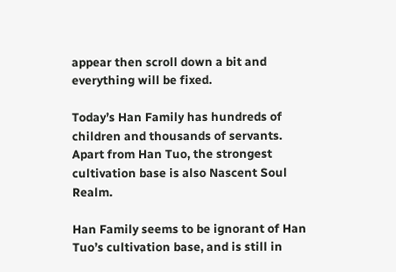appear then scroll down a bit and everything will be fixed.

Today’s Han Family has hundreds of children and thousands of servants. Apart from Han Tuo, the strongest cultivation base is also Nascent Soul Realm.

Han Family seems to be ignorant of Han Tuo’s cultivation base, and is still in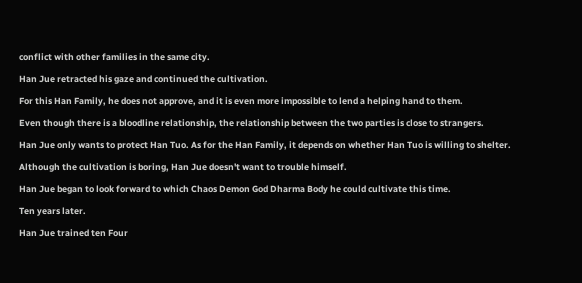conflict with other families in the same city.

Han Jue retracted his gaze and continued the cultivation.

For this Han Family, he does not approve, and it is even more impossible to lend a helping hand to them.

Even though there is a bloodline relationship, the relationship between the two parties is close to strangers.

Han Jue only wants to protect Han Tuo. As for the Han Family, it depends on whether Han Tuo is willing to shelter.

Although the cultivation is boring, Han Jue doesn't want to trouble himself.

Han Jue began to look forward to which Chaos Demon God Dharma Body he could cultivate this time.

Ten years later.

Han Jue trained ten Four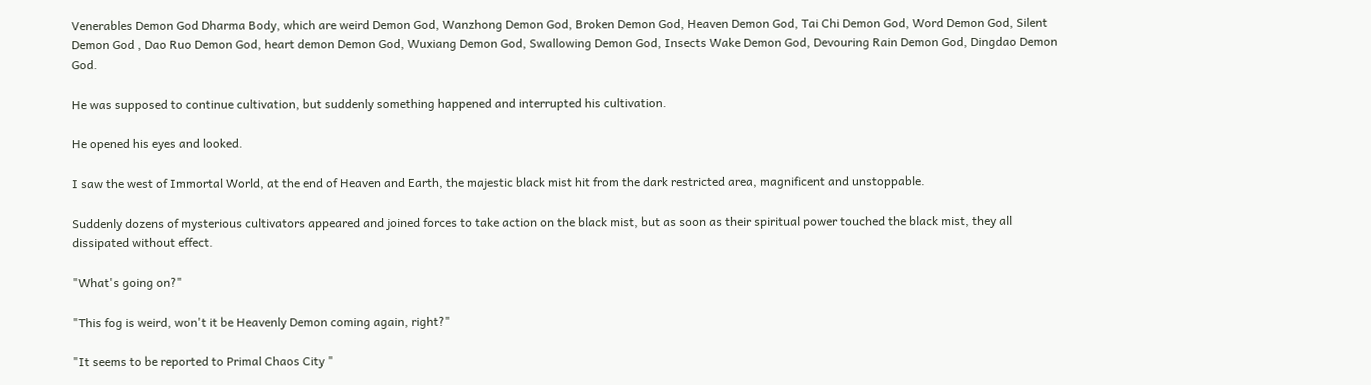Venerables Demon God Dharma Body, which are weird Demon God, Wanzhong Demon God, Broken Demon God, Heaven Demon God, Tai Chi Demon God, Word Demon God, Silent Demon God , Dao Ruo Demon God, heart demon Demon God, Wuxiang Demon God, Swallowing Demon God, Insects Wake Demon God, Devouring Rain Demon God, Dingdao Demon God.

He was supposed to continue cultivation, but suddenly something happened and interrupted his cultivation.

He opened his eyes and looked.

I saw the west of Immortal World, at the end of Heaven and Earth, the majestic black mist hit from the dark restricted area, magnificent and unstoppable.

Suddenly dozens of mysterious cultivators appeared and joined forces to take action on the black mist, but as soon as their spiritual power touched the black mist, they all dissipated without effect.

"What's going on?"

"This fog is weird, won't it be Heavenly Demon coming again, right?"

"It seems to be reported to Primal Chaos City "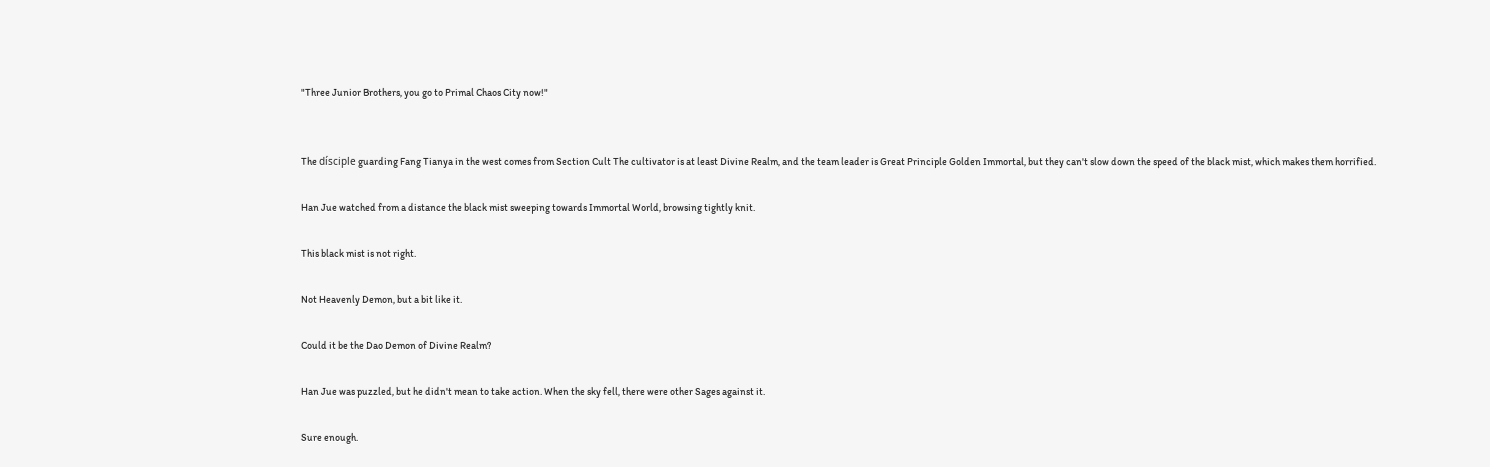"Three Junior Brothers, you go to Primal Chaos City now!"


The dísciple guarding Fang Tianya in the west comes from Section Cult The cultivator is at least Divine Realm, and the team leader is Great Principle Golden Immortal, but they can't slow down the speed of the black mist, which makes them horrified.

Han Jue watched from a distance the black mist sweeping towards Immortal World, browsing tightly knit.

This black mist is not right.

Not Heavenly Demon, but a bit like it.

Could it be the Dao Demon of Divine Realm?

Han Jue was puzzled, but he didn't mean to take action. When the sky fell, there were other Sages against it.

Sure enough.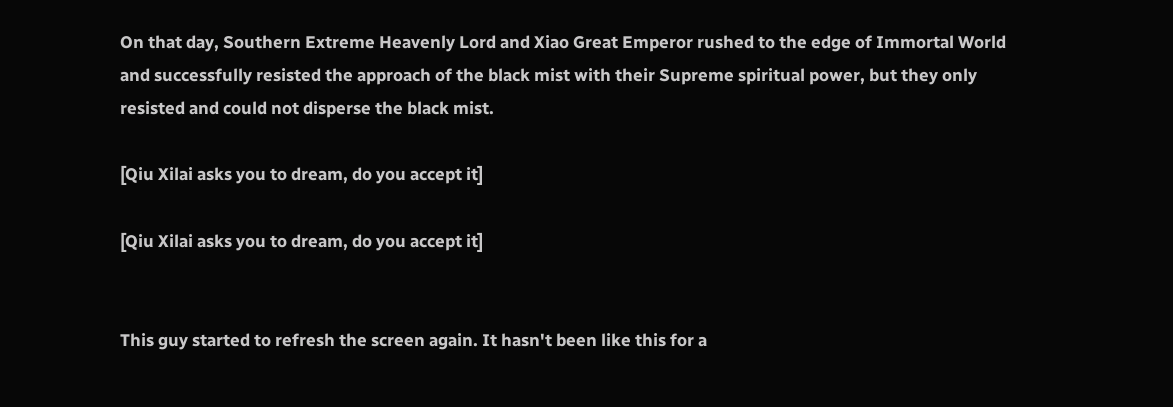On that day, Southern Extreme Heavenly Lord and Xiao Great Emperor rushed to the edge of Immortal World and successfully resisted the approach of the black mist with their Supreme spiritual power, but they only resisted and could not disperse the black mist.

[Qiu Xilai asks you to dream, do you accept it]

[Qiu Xilai asks you to dream, do you accept it]


This guy started to refresh the screen again. It hasn't been like this for a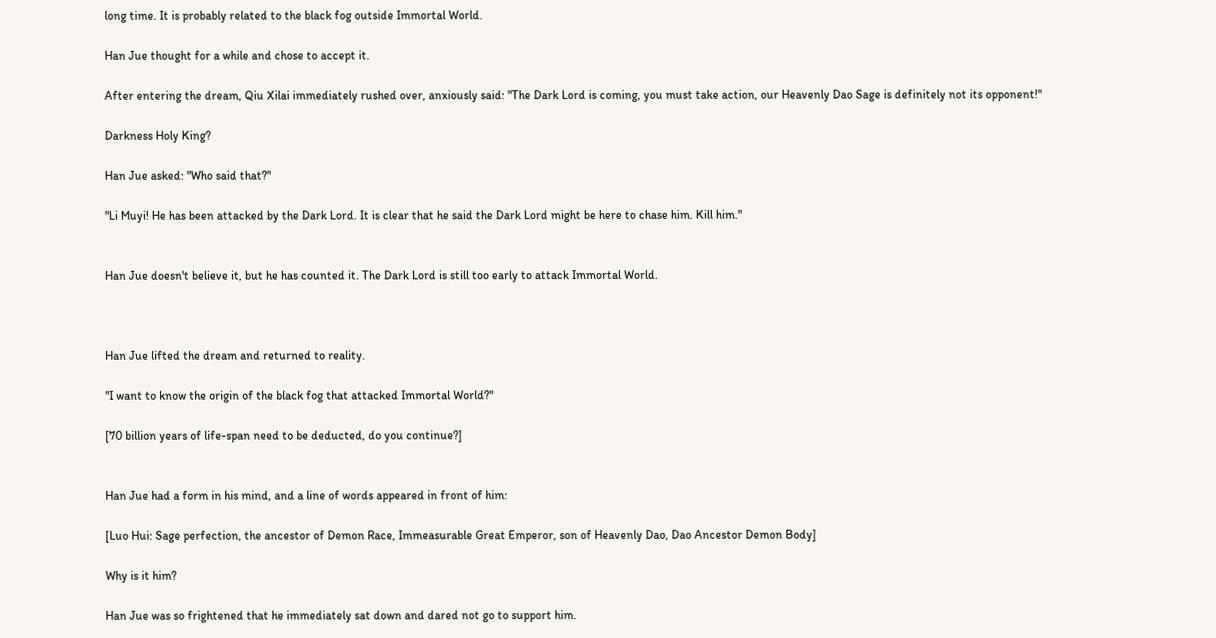long time. It is probably related to the black fog outside Immortal World.

Han Jue thought for a while and chose to accept it.

After entering the dream, Qiu Xilai immediately rushed over, anxiously said: "The Dark Lord is coming, you must take action, our Heavenly Dao Sage is definitely not its opponent!"

Darkness Holy King?

Han Jue asked: "Who said that?"

"Li Muyi! He has been attacked by the Dark Lord. It is clear that he said the Dark Lord might be here to chase him. Kill him."


Han Jue doesn't believe it, but he has counted it. The Dark Lord is still too early to attack Immortal World.



Han Jue lifted the dream and returned to reality.

"I want to know the origin of the black fog that attacked Immortal World?"

[70 billion years of life-span need to be deducted, do you continue?]


Han Jue had a form in his mind, and a line of words appeared in front of him:

[Luo Hui: Sage perfection, the ancestor of Demon Race, Immeasurable Great Emperor, son of Heavenly Dao, Dao Ancestor Demon Body]

Why is it him?

Han Jue was so frightened that he immediately sat down and dared not go to support him.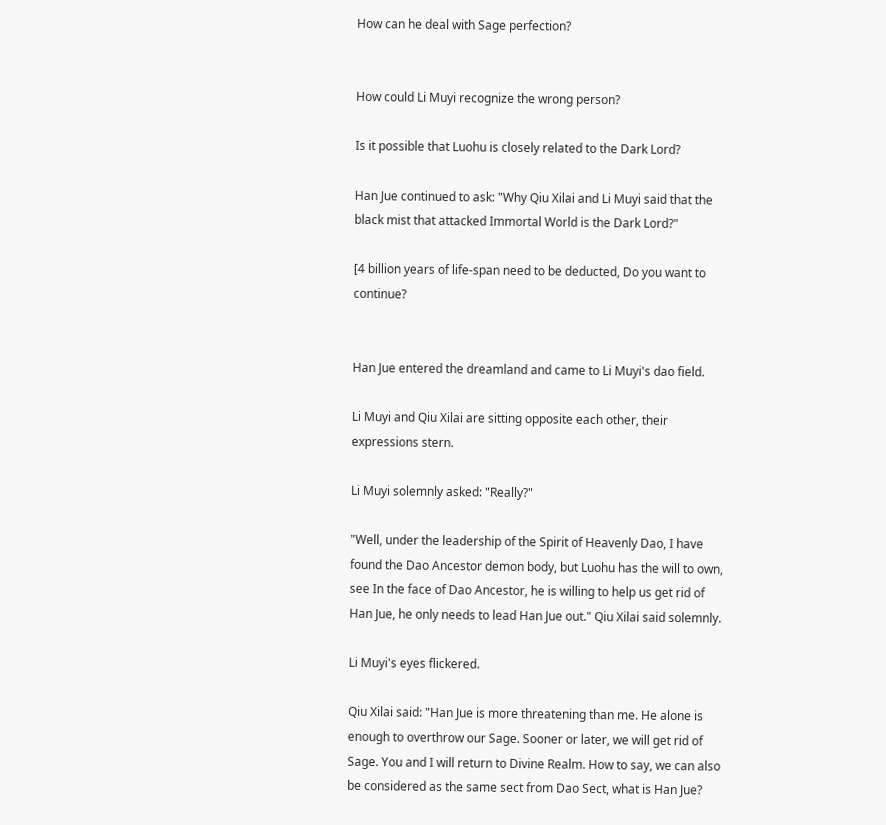How can he deal with Sage perfection?


How could Li Muyi recognize the wrong person?

Is it possible that Luohu is closely related to the Dark Lord?

Han Jue continued to ask: "Why Qiu Xilai and Li Muyi said that the black mist that attacked Immortal World is the Dark Lord?"

[4 billion years of life-span need to be deducted, Do you want to continue?


Han Jue entered the dreamland and came to Li Muyi's dao field.

Li Muyi and Qiu Xilai are sitting opposite each other, their expressions stern.

Li Muyi solemnly asked: "Really?"

"Well, under the leadership of the Spirit of Heavenly Dao, I have found the Dao Ancestor demon body, but Luohu has the will to own, see In the face of Dao Ancestor, he is willing to help us get rid of Han Jue, he only needs to lead Han Jue out." Qiu Xilai said solemnly.

Li Muyi's eyes flickered.

Qiu Xilai said: "Han Jue is more threatening than me. He alone is enough to overthrow our Sage. Sooner or later, we will get rid of Sage. You and I will return to Divine Realm. How to say, we can also be considered as the same sect from Dao Sect, what is Han Jue?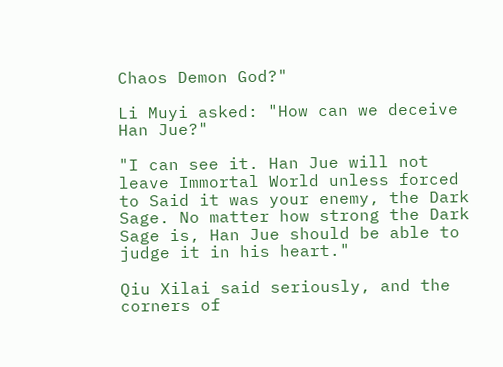Chaos Demon God?"

Li Muyi asked: "How can we deceive Han Jue?"

"I can see it. Han Jue will not leave Immortal World unless forced to Said it was your enemy, the Dark Sage. No matter how strong the Dark Sage is, Han Jue should be able to judge it in his heart."

Qiu Xilai said seriously, and the corners of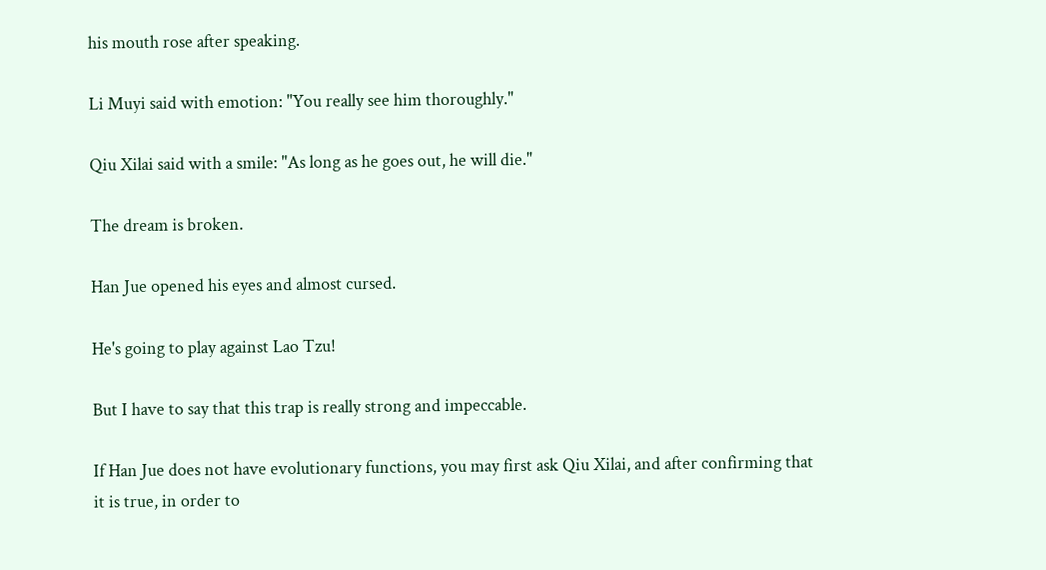his mouth rose after speaking.

Li Muyi said with emotion: "You really see him thoroughly."

Qiu Xilai said with a smile: "As long as he goes out, he will die."

The dream is broken.

Han Jue opened his eyes and almost cursed.

He's going to play against Lao Tzu!

But I have to say that this trap is really strong and impeccable.

If Han Jue does not have evolutionary functions, you may first ask Qiu Xilai, and after confirming that it is true, in order to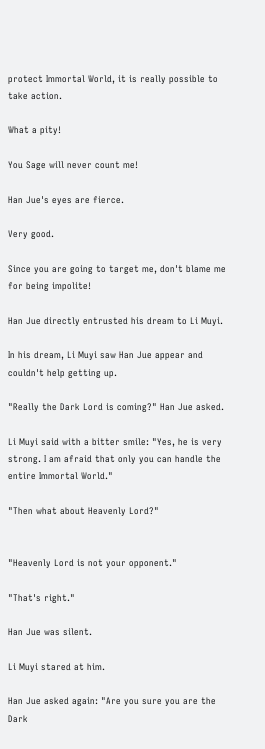protect Immortal World, it is really possible to take action.

What a pity!

You Sage will never count me!

Han Jue's eyes are fierce.

Very good.

Since you are going to target me, don't blame me for being impolite!

Han Jue directly entrusted his dream to Li Muyi.

In his dream, Li Muyi saw Han Jue appear and couldn't help getting up.

"Really the Dark Lord is coming?" Han Jue asked.

Li Muyi said with a bitter smile: "Yes, he is very strong. I am afraid that only you can handle the entire Immortal World."

"Then what about Heavenly Lord?"


"Heavenly Lord is not your opponent."

"That's right."

Han Jue was silent.

Li Muyi stared at him.

Han Jue asked again: "Are you sure you are the Dark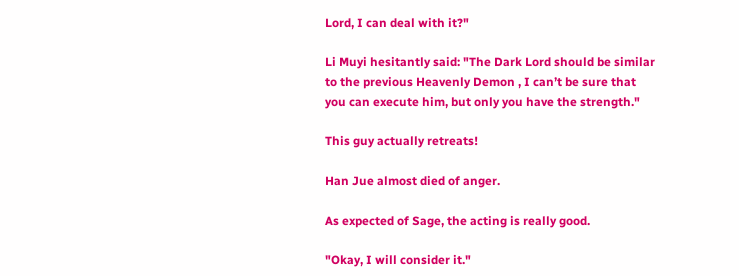Lord, I can deal with it?"

Li Muyi hesitantly said: "The Dark Lord should be similar to the previous Heavenly Demon , I can’t be sure that you can execute him, but only you have the strength."

This guy actually retreats!

Han Jue almost died of anger.

As expected of Sage, the acting is really good.

"Okay, I will consider it."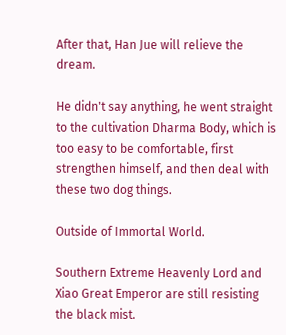After that, Han Jue will relieve the dream.

He didn't say anything, he went straight to the cultivation Dharma Body, which is too easy to be comfortable, first strengthen himself, and then deal with these two dog things.

Outside of Immortal World.

Southern Extreme Heavenly Lord and Xiao Great Emperor are still resisting the black mist.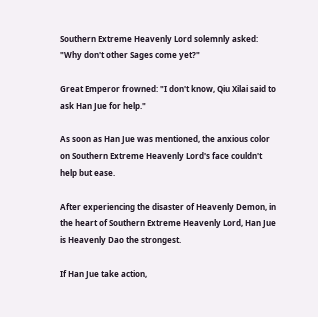Southern Extreme Heavenly Lord solemnly asked: "Why don't other Sages come yet?"

Great Emperor frowned: "I don't know, Qiu Xilai said to ask Han Jue for help."

As soon as Han Jue was mentioned, the anxious color on Southern Extreme Heavenly Lord's face couldn't help but ease.

After experiencing the disaster of Heavenly Demon, in the heart of Southern Extreme Heavenly Lord, Han Jue is Heavenly Dao the strongest.

If Han Jue take action,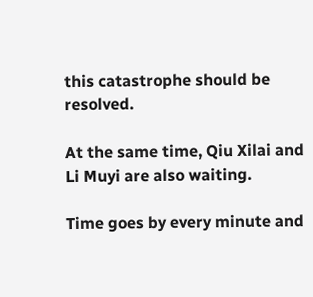this catastrophe should be resolved.

At the same time, Qiu Xilai and Li Muyi are also waiting.

Time goes by every minute and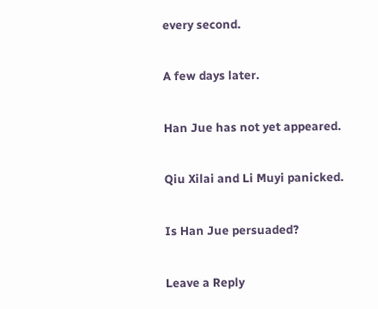every second.

A few days later.

Han Jue has not yet appeared.

Qiu Xilai and Li Muyi panicked.

Is Han Jue persuaded?

Leave a Reply